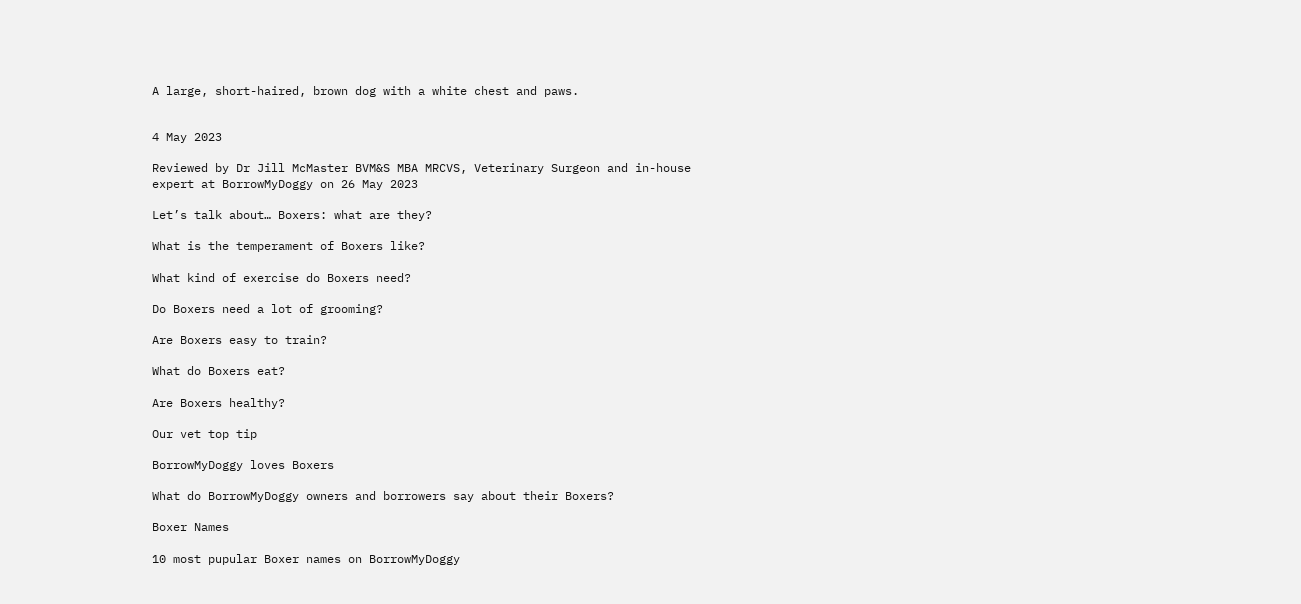A large, short-haired, brown dog with a white chest and paws.


4 May 2023

Reviewed by Dr Jill McMaster BVM&S MBA MRCVS, Veterinary Surgeon and in-house expert at BorrowMyDoggy on 26 May 2023

Let’s talk about… Boxers: what are they?

What is the temperament of Boxers like?

What kind of exercise do Boxers need?

Do Boxers need a lot of grooming?

Are Boxers easy to train?

What do Boxers eat?

Are Boxers healthy?

Our vet top tip

BorrowMyDoggy loves Boxers

What do BorrowMyDoggy owners and borrowers say about their Boxers?

Boxer Names

10 most pupular Boxer names on BorrowMyDoggy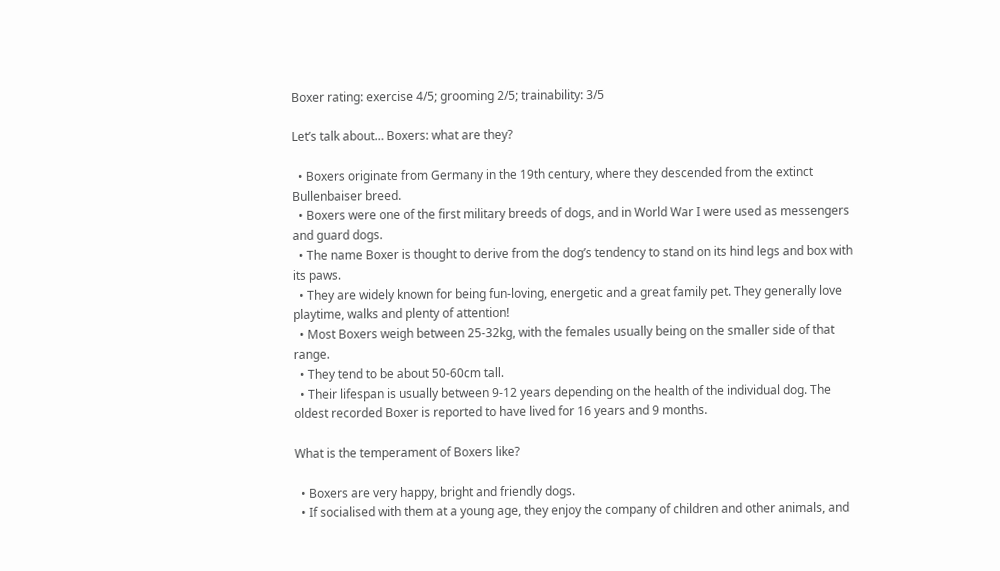Boxer rating: exercise 4/5; grooming 2/5; trainability: 3/5

Let’s talk about… Boxers: what are they?

  • Boxers originate from Germany in the 19th century, where they descended from the extinct Bullenbaiser breed.
  • Boxers were one of the first military breeds of dogs, and in World War I were used as messengers and guard dogs.
  • The name Boxer is thought to derive from the dog’s tendency to stand on its hind legs and box with its paws.
  • They are widely known for being fun-loving, energetic and a great family pet. They generally love playtime, walks and plenty of attention!
  • Most Boxers weigh between 25-32kg, with the females usually being on the smaller side of that range.
  • They tend to be about 50-60cm tall.
  • Their lifespan is usually between 9-12 years depending on the health of the individual dog. The oldest recorded Boxer is reported to have lived for 16 years and 9 months.

What is the temperament of Boxers like?

  • Boxers are very happy, bright and friendly dogs.
  • If socialised with them at a young age, they enjoy the company of children and other animals, and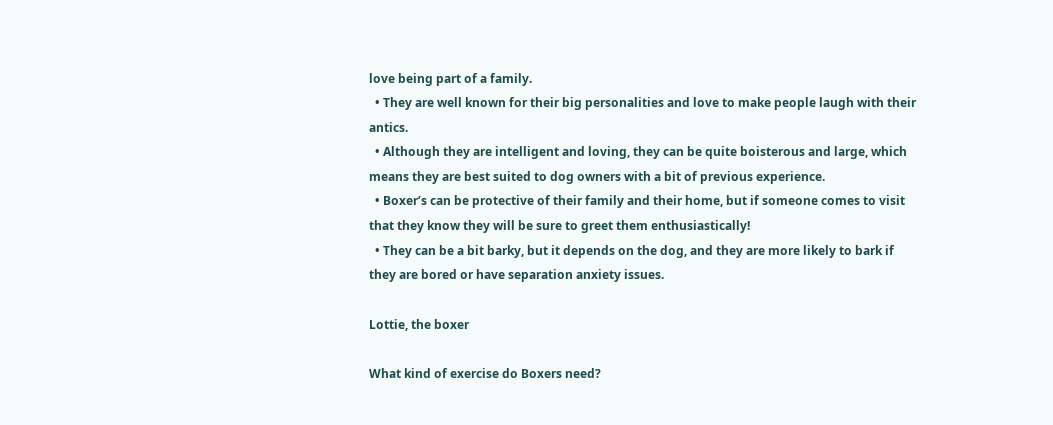love being part of a family.
  • They are well known for their big personalities and love to make people laugh with their antics.
  • Although they are intelligent and loving, they can be quite boisterous and large, which means they are best suited to dog owners with a bit of previous experience.
  • Boxer’s can be protective of their family and their home, but if someone comes to visit that they know they will be sure to greet them enthusiastically!
  • They can be a bit barky, but it depends on the dog, and they are more likely to bark if they are bored or have separation anxiety issues.

Lottie, the boxer

What kind of exercise do Boxers need?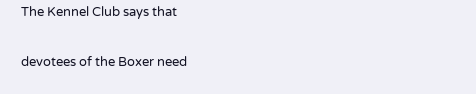The Kennel Club says that

devotees of the Boxer need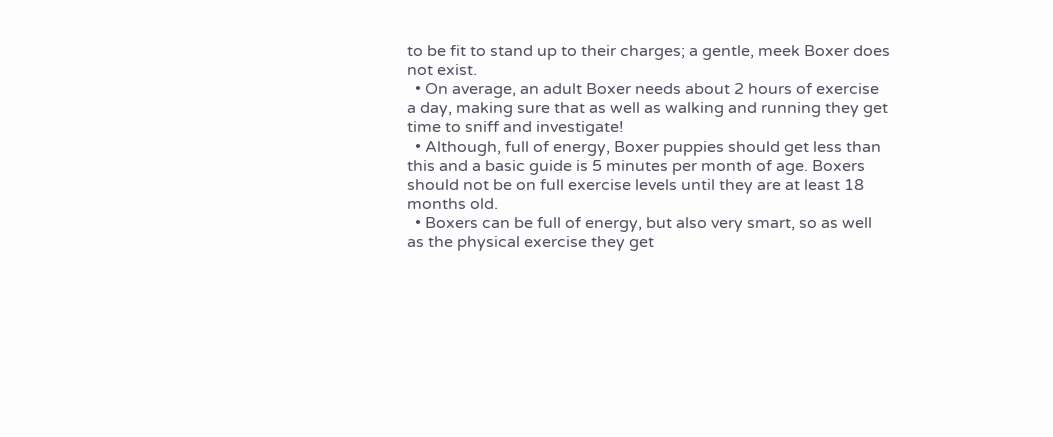to be fit to stand up to their charges; a gentle, meek Boxer does not exist.
  • On average, an adult Boxer needs about 2 hours of exercise a day, making sure that as well as walking and running they get time to sniff and investigate!
  • Although, full of energy, Boxer puppies should get less than this and a basic guide is 5 minutes per month of age. Boxers should not be on full exercise levels until they are at least 18 months old.
  • Boxers can be full of energy, but also very smart, so as well as the physical exercise they get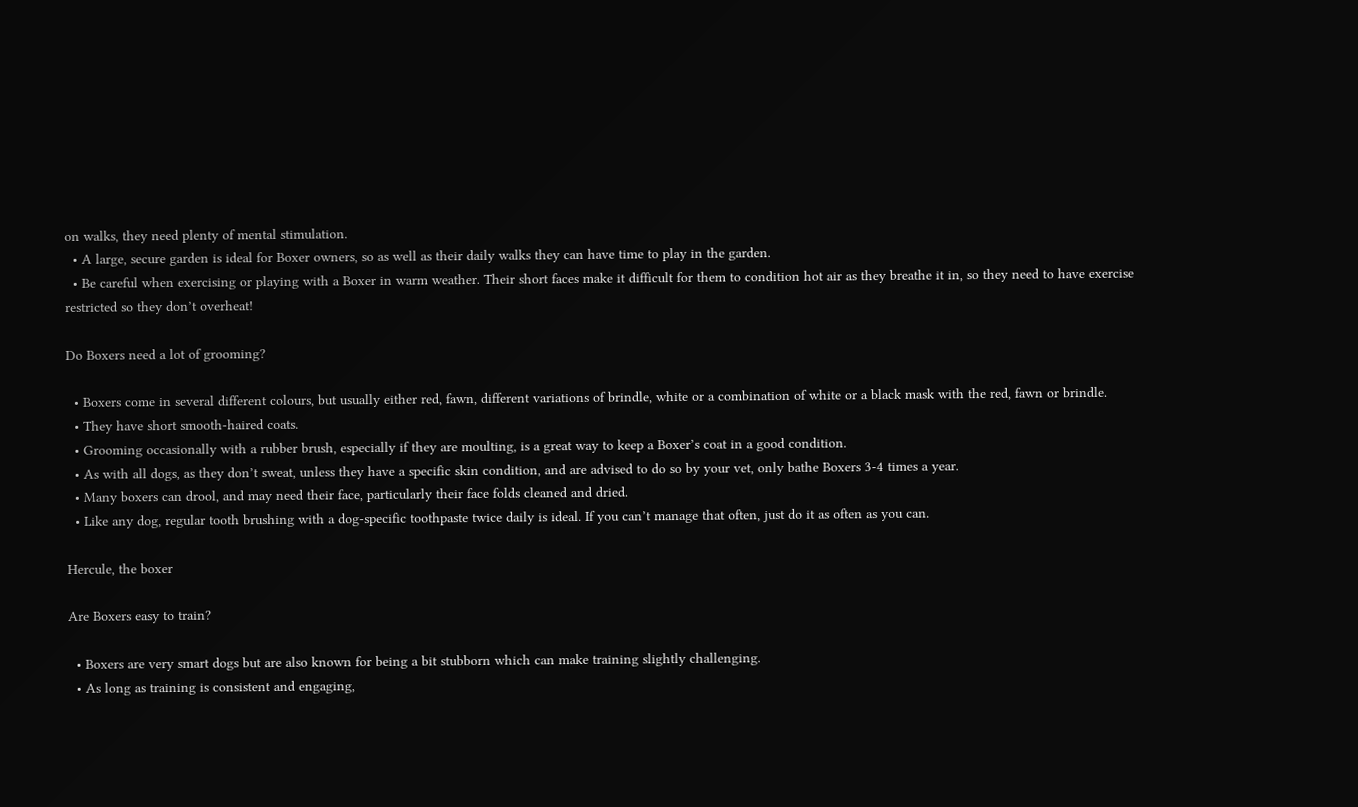on walks, they need plenty of mental stimulation.
  • A large, secure garden is ideal for Boxer owners, so as well as their daily walks they can have time to play in the garden.
  • Be careful when exercising or playing with a Boxer in warm weather. Their short faces make it difficult for them to condition hot air as they breathe it in, so they need to have exercise restricted so they don’t overheat!

Do Boxers need a lot of grooming?

  • Boxers come in several different colours, but usually either red, fawn, different variations of brindle, white or a combination of white or a black mask with the red, fawn or brindle.
  • They have short smooth-haired coats.
  • Grooming occasionally with a rubber brush, especially if they are moulting, is a great way to keep a Boxer’s coat in a good condition.
  • As with all dogs, as they don’t sweat, unless they have a specific skin condition, and are advised to do so by your vet, only bathe Boxers 3-4 times a year.
  • Many boxers can drool, and may need their face, particularly their face folds cleaned and dried.
  • Like any dog, regular tooth brushing with a dog-specific toothpaste twice daily is ideal. If you can’t manage that often, just do it as often as you can.

Hercule, the boxer

Are Boxers easy to train?

  • Boxers are very smart dogs but are also known for being a bit stubborn which can make training slightly challenging.
  • As long as training is consistent and engaging,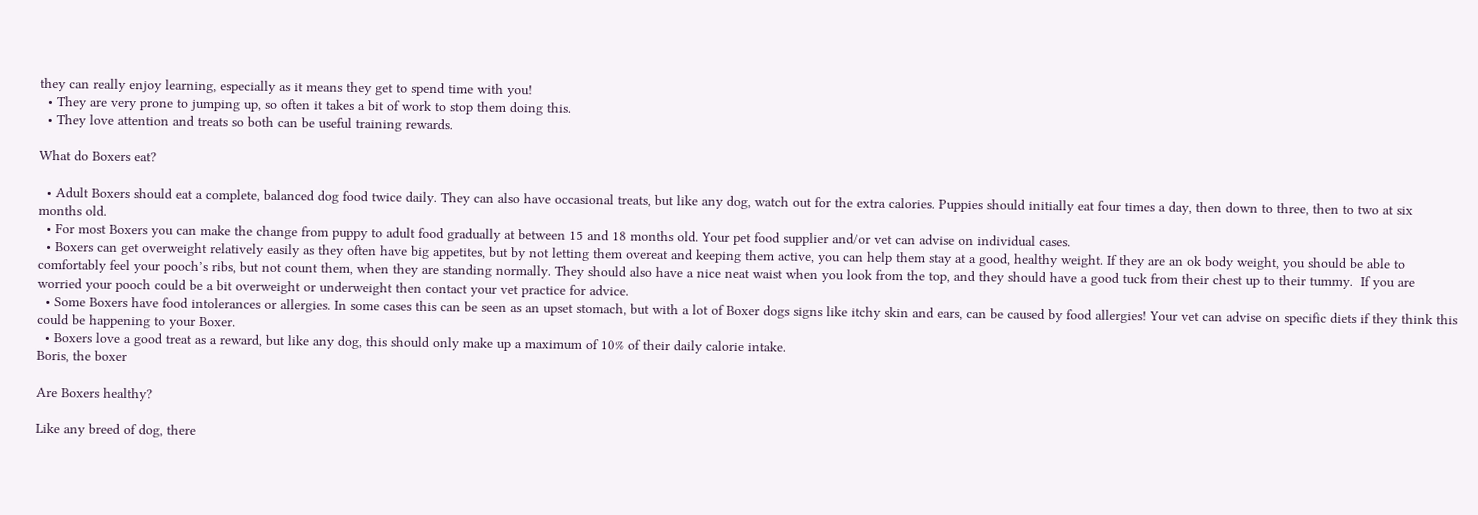they can really enjoy learning, especially as it means they get to spend time with you!
  • They are very prone to jumping up, so often it takes a bit of work to stop them doing this.
  • They love attention and treats so both can be useful training rewards.

What do Boxers eat?

  • Adult Boxers should eat a complete, balanced dog food twice daily. They can also have occasional treats, but like any dog, watch out for the extra calories. Puppies should initially eat four times a day, then down to three, then to two at six months old.
  • For most Boxers you can make the change from puppy to adult food gradually at between 15 and 18 months old. Your pet food supplier and/or vet can advise on individual cases.
  • Boxers can get overweight relatively easily as they often have big appetites, but by not letting them overeat and keeping them active, you can help them stay at a good, healthy weight. If they are an ok body weight, you should be able to comfortably feel your pooch’s ribs, but not count them, when they are standing normally. They should also have a nice neat waist when you look from the top, and they should have a good tuck from their chest up to their tummy.  If you are worried your pooch could be a bit overweight or underweight then contact your vet practice for advice.
  • Some Boxers have food intolerances or allergies. In some cases this can be seen as an upset stomach, but with a lot of Boxer dogs signs like itchy skin and ears, can be caused by food allergies! Your vet can advise on specific diets if they think this could be happening to your Boxer.
  • Boxers love a good treat as a reward, but like any dog, this should only make up a maximum of 10% of their daily calorie intake.
Boris, the boxer

Are Boxers healthy?

Like any breed of dog, there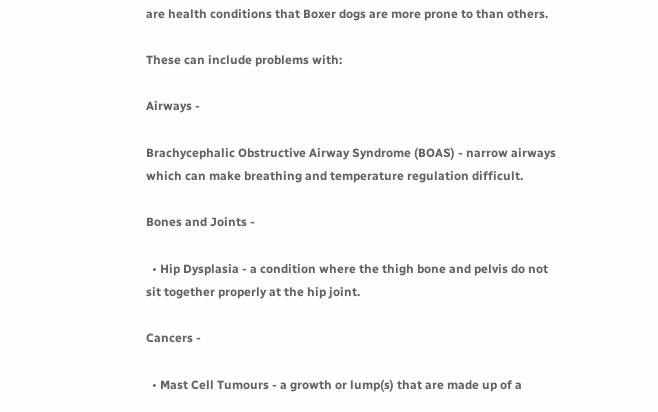are health conditions that Boxer dogs are more prone to than others.

These can include problems with:

Airways -

Brachycephalic Obstructive Airway Syndrome (BOAS) - narrow airways which can make breathing and temperature regulation difficult.

Bones and Joints -

  • Hip Dysplasia - a condition where the thigh bone and pelvis do not sit together properly at the hip joint.

Cancers -

  • Mast Cell Tumours - a growth or lump(s) that are made up of a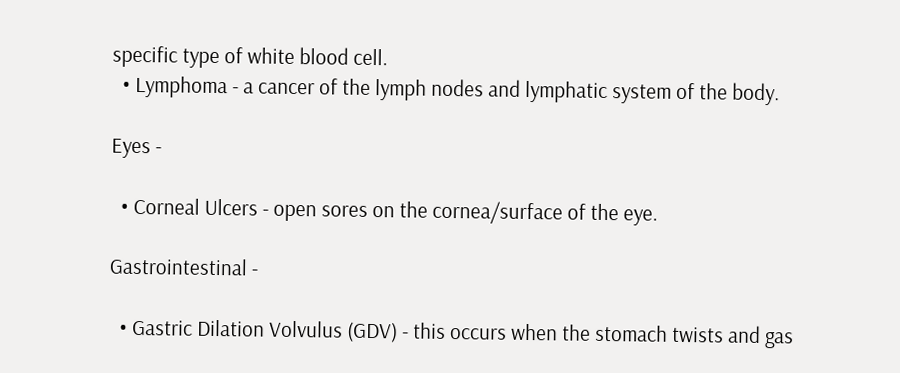specific type of white blood cell.
  • Lymphoma - a cancer of the lymph nodes and lymphatic system of the body.

Eyes -

  • Corneal Ulcers - open sores on the cornea/surface of the eye.

Gastrointestinal -

  • Gastric Dilation Volvulus (GDV) - this occurs when the stomach twists and gas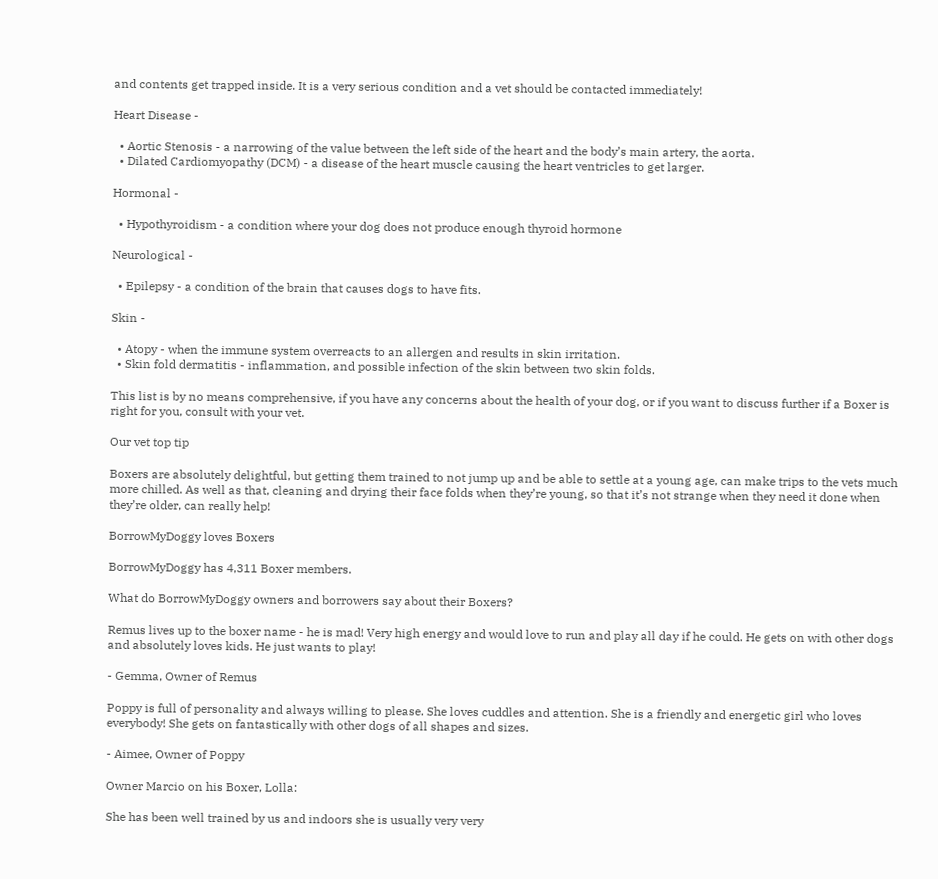and contents get trapped inside. It is a very serious condition and a vet should be contacted immediately!

Heart Disease -

  • Aortic Stenosis - a narrowing of the value between the left side of the heart and the body’s main artery, the aorta.
  • Dilated Cardiomyopathy (DCM) - a disease of the heart muscle causing the heart ventricles to get larger.

Hormonal -

  • Hypothyroidism - a condition where your dog does not produce enough thyroid hormone

Neurological -

  • Epilepsy - a condition of the brain that causes dogs to have fits.

Skin -

  • Atopy - when the immune system overreacts to an allergen and results in skin irritation.
  • Skin fold dermatitis - inflammation, and possible infection of the skin between two skin folds.

This list is by no means comprehensive, if you have any concerns about the health of your dog, or if you want to discuss further if a Boxer is right for you, consult with your vet.

Our vet top tip

Boxers are absolutely delightful, but getting them trained to not jump up and be able to settle at a young age, can make trips to the vets much more chilled. As well as that, cleaning and drying their face folds when they’re young, so that it’s not strange when they need it done when they’re older, can really help!

BorrowMyDoggy loves Boxers

BorrowMyDoggy has 4,311 Boxer members.

What do BorrowMyDoggy owners and borrowers say about their Boxers?

Remus lives up to the boxer name - he is mad! Very high energy and would love to run and play all day if he could. He gets on with other dogs and absolutely loves kids. He just wants to play!

- Gemma, Owner of Remus

Poppy is full of personality and always willing to please. She loves cuddles and attention. She is a friendly and energetic girl who loves everybody! She gets on fantastically with other dogs of all shapes and sizes.

- Aimee, Owner of Poppy

Owner Marcio on his Boxer, Lolla:

She has been well trained by us and indoors she is usually very very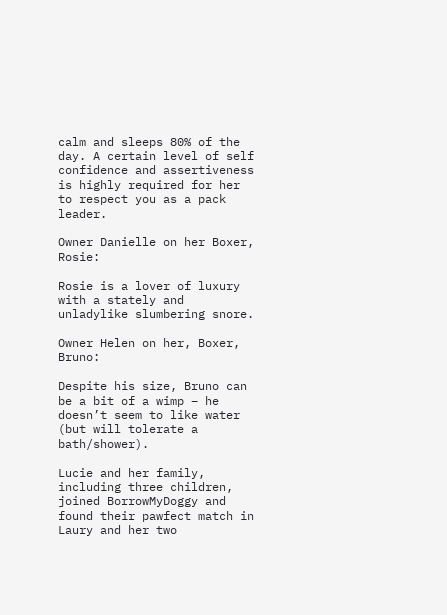calm and sleeps 80% of the day. A certain level of self confidence and assertiveness is highly required for her to respect you as a pack leader.

Owner Danielle on her Boxer, Rosie:

Rosie is a lover of luxury with a stately and unladylike slumbering snore.

Owner Helen on her, Boxer, Bruno:

Despite his size, Bruno can be a bit of a wimp – he doesn’t seem to like water (but will tolerate a bath/shower).

Lucie and her family, including three children, joined BorrowMyDoggy and found their pawfect match in Laury and her two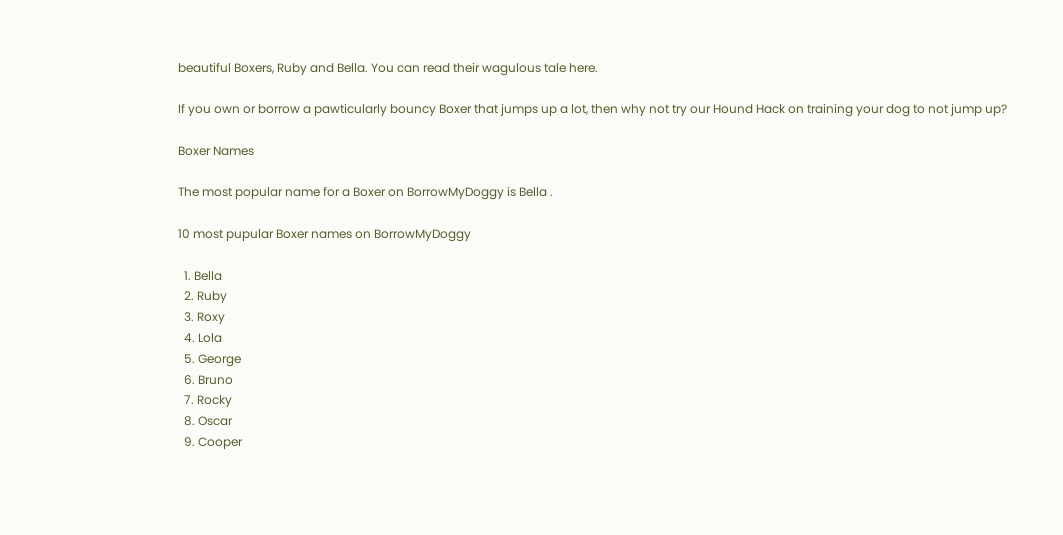beautiful Boxers, Ruby and Bella. You can read their wagulous tale here.

If you own or borrow a pawticularly bouncy Boxer that jumps up a lot, then why not try our Hound Hack on training your dog to not jump up?

Boxer Names

The most popular name for a Boxer on BorrowMyDoggy is Bella .

10 most pupular Boxer names on BorrowMyDoggy

  1. Bella
  2. Ruby
  3. Roxy
  4. Lola
  5. George
  6. Bruno
  7. Rocky
  8. Oscar
  9. Cooper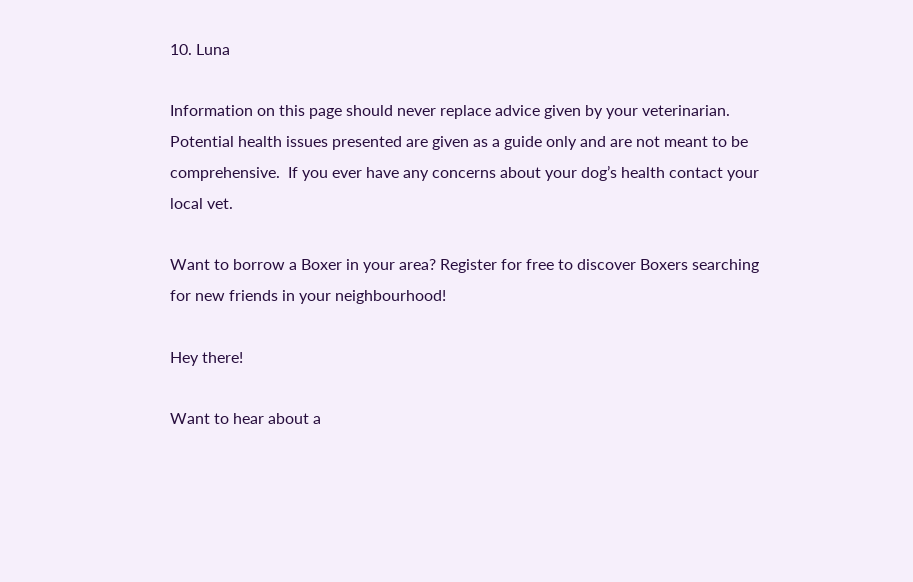10. Luna

Information on this page should never replace advice given by your veterinarian.  Potential health issues presented are given as a guide only and are not meant to be comprehensive.  If you ever have any concerns about your dog’s health contact your local vet.

Want to borrow a Boxer in your area? Register for free to discover Boxers searching for new friends in your neighbourhood!

Hey there!

Want to hear about a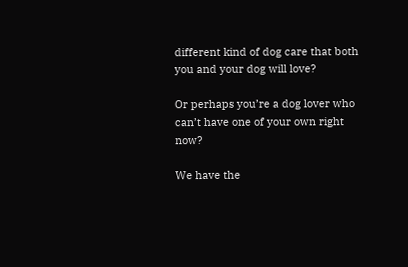different kind of dog care that both you and your dog will love?

Or perhaps you’re a dog lover who can’t have one of your own right now?

We have the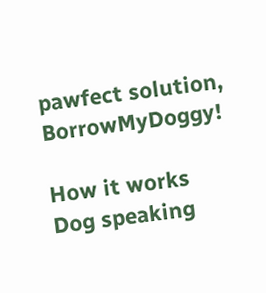pawfect solution, BorrowMyDoggy!

How it works
Dog speaking